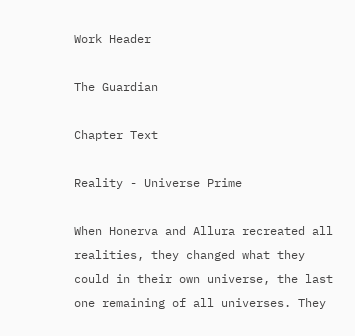Work Header

The Guardian

Chapter Text

Reality - Universe Prime

When Honerva and Allura recreated all realities, they changed what they could in their own universe, the last one remaining of all universes. They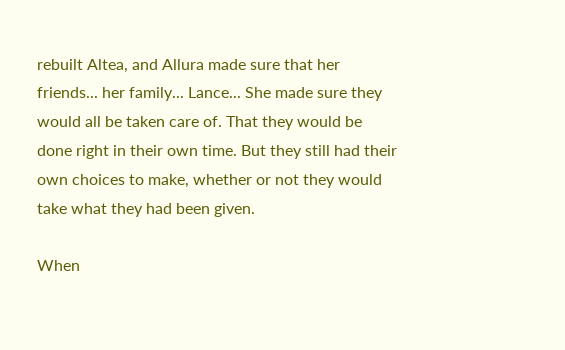rebuilt Altea, and Allura made sure that her friends... her family... Lance... She made sure they would all be taken care of. That they would be done right in their own time. But they still had their own choices to make, whether or not they would take what they had been given.

When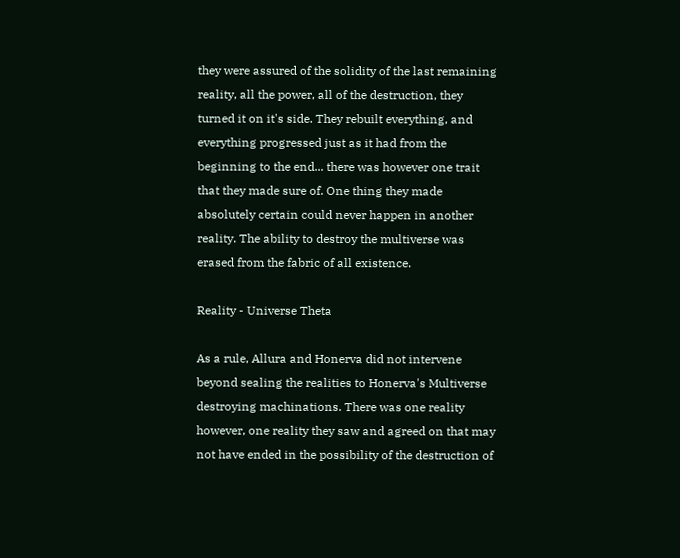they were assured of the solidity of the last remaining reality, all the power, all of the destruction, they turned it on it's side. They rebuilt everything, and everything progressed just as it had from the beginning to the end... there was however one trait that they made sure of. One thing they made absolutely certain could never happen in another reality. The ability to destroy the multiverse was erased from the fabric of all existence.

Reality - Universe Theta

As a rule, Allura and Honerva did not intervene beyond sealing the realities to Honerva's Multiverse destroying machinations. There was one reality however, one reality they saw and agreed on that may not have ended in the possibility of the destruction of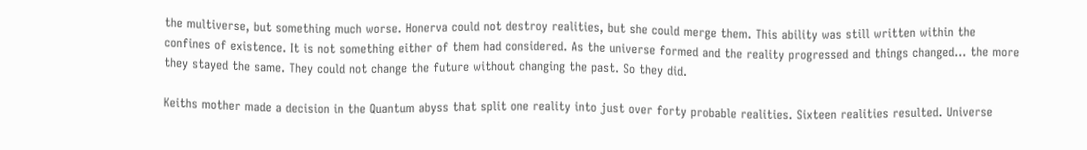the multiverse, but something much worse. Honerva could not destroy realities, but she could merge them. This ability was still written within the confines of existence. It is not something either of them had considered. As the universe formed and the reality progressed and things changed... the more they stayed the same. They could not change the future without changing the past. So they did.

Keiths mother made a decision in the Quantum abyss that split one reality into just over forty probable realities. Sixteen realities resulted. Universe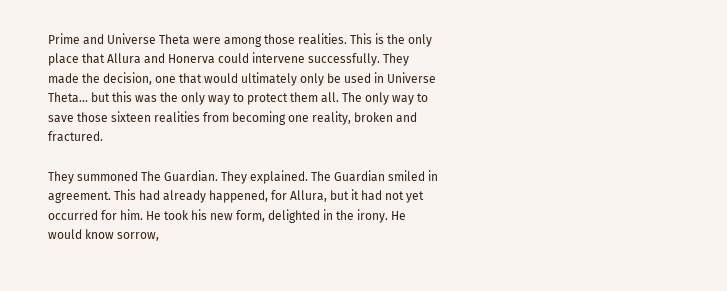Prime and Universe Theta were among those realities. This is the only place that Allura and Honerva could intervene successfully. They made the decision, one that would ultimately only be used in Universe Theta... but this was the only way to protect them all. The only way to save those sixteen realities from becoming one reality, broken and fractured.

They summoned The Guardian. They explained. The Guardian smiled in agreement. This had already happened, for Allura, but it had not yet occurred for him. He took his new form, delighted in the irony. He would know sorrow,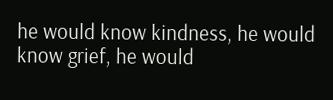he would know kindness, he would know grief, he would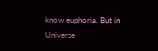know euphoria. But in Universe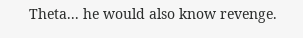Theta... he would also know revenge.